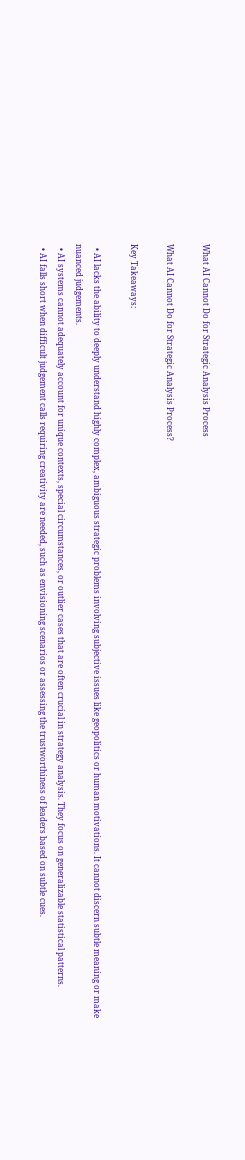What AI Cannot Do for Strategic Analysis Process

What AI Cannot Do for Strategic Analysis Process?

Key Takeaways:

  • AI lacks the ability to deeply understand highly complex, ambiguous strategic problems involving subjective issues like geopolitics or human motivations. It cannot discern subtle meaning or make nuanced judgements.
  • AI systems cannot adequately account for unique contexts, special circumstances, or outlier cases that are often crucial in strategy analysis. They focus on generalizable statistical patterns.
  • AI falls short when difficult judgement calls requiring creativity are needed, such as envisioning scenarios or assessing the trustworthiness of leaders based on subtle cues.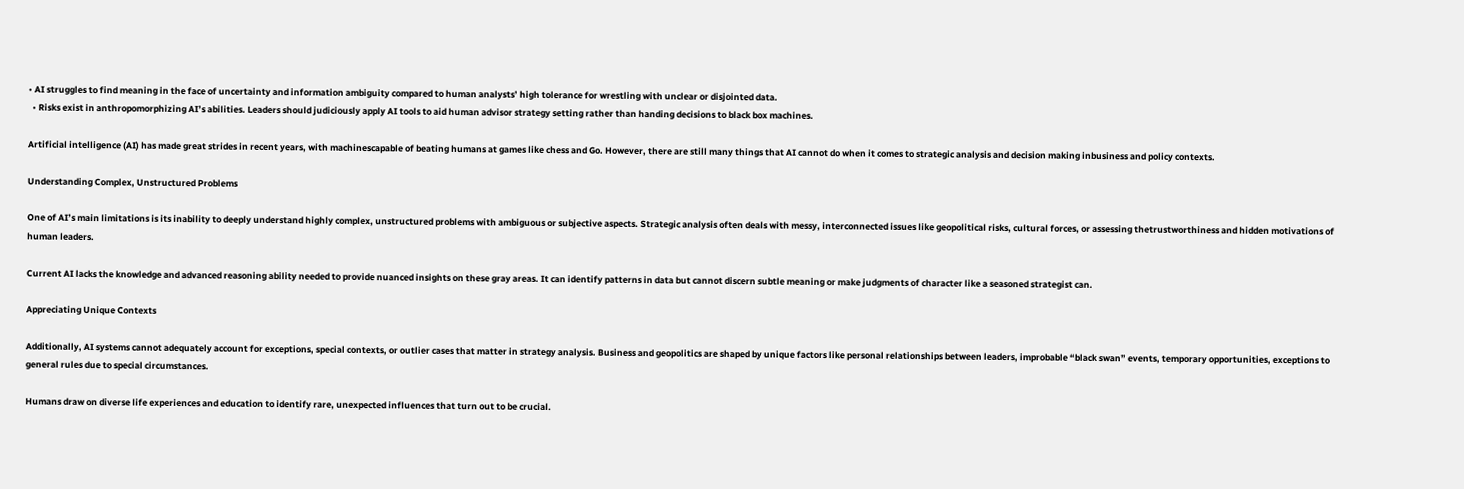• AI struggles to find meaning in the face of uncertainty and information ambiguity compared to human analysts’ high tolerance for wrestling with unclear or disjointed data.
  • Risks exist in anthropomorphizing AI’s abilities. Leaders should judiciously apply AI tools to aid human advisor strategy setting rather than handing decisions to black box machines.

Artificial intelligence (AI) has made great strides in recent years, with machinescapable of beating humans at games like chess and Go. However, there are still many things that AI cannot do when it comes to strategic analysis and decision making inbusiness and policy contexts.

Understanding Complex, Unstructured Problems

One of AI’s main limitations is its inability to deeply understand highly complex, unstructured problems with ambiguous or subjective aspects. Strategic analysis often deals with messy, interconnected issues like geopolitical risks, cultural forces, or assessing thetrustworthiness and hidden motivations of human leaders.

Current AI lacks the knowledge and advanced reasoning ability needed to provide nuanced insights on these gray areas. It can identify patterns in data but cannot discern subtle meaning or make judgments of character like a seasoned strategist can.

Appreciating Unique Contexts

Additionally, AI systems cannot adequately account for exceptions, special contexts, or outlier cases that matter in strategy analysis. Business and geopolitics are shaped by unique factors like personal relationships between leaders, improbable “black swan” events, temporary opportunities, exceptions to general rules due to special circumstances.

Humans draw on diverse life experiences and education to identify rare, unexpected influences that turn out to be crucial.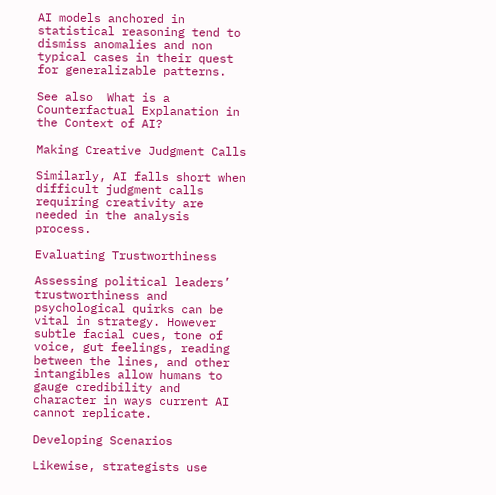AI models anchored in statistical reasoning tend to dismiss anomalies and non typical cases in their quest for generalizable patterns.

See also  What is a Counterfactual Explanation in the Context of AI?

Making Creative Judgment Calls

Similarly, AI falls short when difficult judgment calls requiring creativity are needed in the analysis process.

Evaluating Trustworthiness

Assessing political leaders’ trustworthiness and psychological quirks can be vital in strategy. However subtle facial cues, tone of voice, gut feelings, reading between the lines, and other intangibles allow humans to gauge credibility and character in ways current AI cannot replicate.

Developing Scenarios

Likewise, strategists use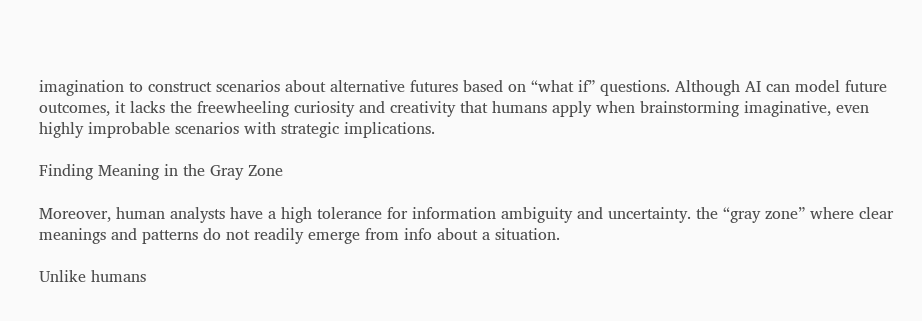imagination to construct scenarios about alternative futures based on “what if” questions. Although AI can model future outcomes, it lacks the freewheeling curiosity and creativity that humans apply when brainstorming imaginative, even highly improbable scenarios with strategic implications.

Finding Meaning in the Gray Zone

Moreover, human analysts have a high tolerance for information ambiguity and uncertainty. the “gray zone” where clear meanings and patterns do not readily emerge from info about a situation.

Unlike humans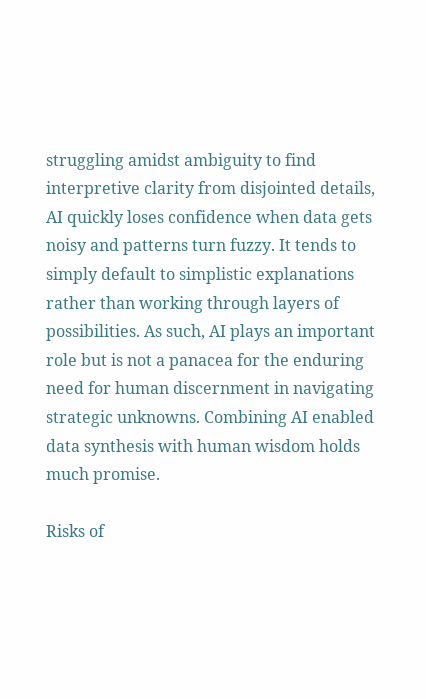struggling amidst ambiguity to find interpretive clarity from disjointed details, AI quickly loses confidence when data gets noisy and patterns turn fuzzy. It tends to simply default to simplistic explanations rather than working through layers of possibilities. As such, AI plays an important role but is not a panacea for the enduring need for human discernment in navigating strategic unknowns. Combining AI enabled data synthesis with human wisdom holds much promise.

Risks of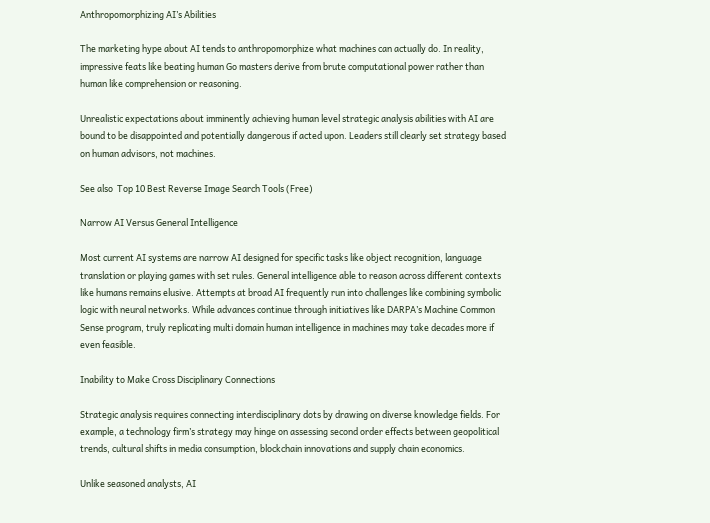Anthropomorphizing AI’s Abilities

The marketing hype about AI tends to anthropomorphize what machines can actually do. In reality, impressive feats like beating human Go masters derive from brute computational power rather than human like comprehension or reasoning.

Unrealistic expectations about imminently achieving human level strategic analysis abilities with AI are bound to be disappointed and potentially dangerous if acted upon. Leaders still clearly set strategy based on human advisors, not machines.

See also  Top 10 Best Reverse Image Search Tools (Free)

Narrow AI Versus General Intelligence

Most current AI systems are narrow AI designed for specific tasks like object recognition, language translation or playing games with set rules. General intelligence able to reason across different contexts like humans remains elusive. Attempts at broad AI frequently run into challenges like combining symbolic logic with neural networks. While advances continue through initiatives like DARPA’s Machine Common Sense program, truly replicating multi domain human intelligence in machines may take decades more if even feasible.

Inability to Make Cross Disciplinary Connections

Strategic analysis requires connecting interdisciplinary dots by drawing on diverse knowledge fields. For example, a technology firm’s strategy may hinge on assessing second order effects between geopolitical trends, cultural shifts in media consumption, blockchain innovations and supply chain economics.

Unlike seasoned analysts, AI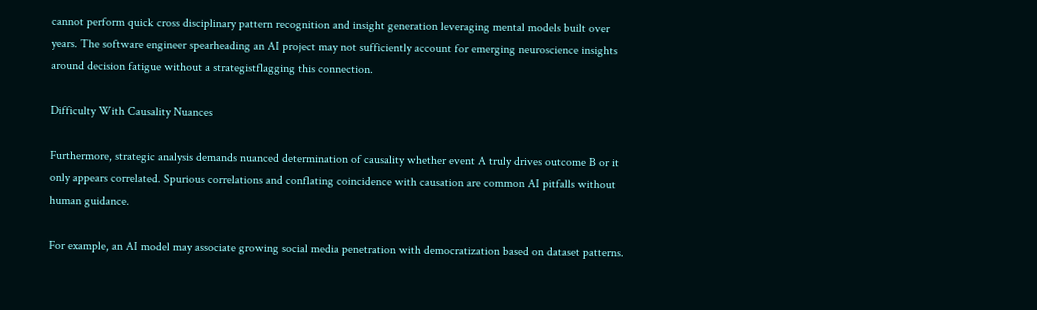cannot perform quick cross disciplinary pattern recognition and insight generation leveraging mental models built over years. The software engineer spearheading an AI project may not sufficiently account for emerging neuroscience insights around decision fatigue without a strategistflagging this connection.

Difficulty With Causality Nuances

Furthermore, strategic analysis demands nuanced determination of causality whether event A truly drives outcome B or it only appears correlated. Spurious correlations and conflating coincidence with causation are common AI pitfalls without human guidance.

For example, an AI model may associate growing social media penetration with democratization based on dataset patterns.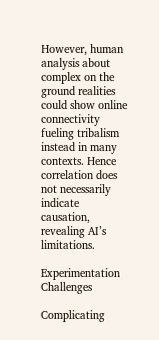However, human analysis about complex on the ground realities could show online connectivity fueling tribalism instead in many contexts. Hence correlation does not necessarily indicate causation, revealing AI’s limitations.

Experimentation Challenges

Complicating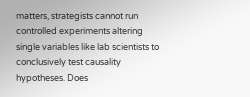matters, strategists cannot run controlled experiments altering single variables like lab scientists to conclusively test causality hypotheses. Does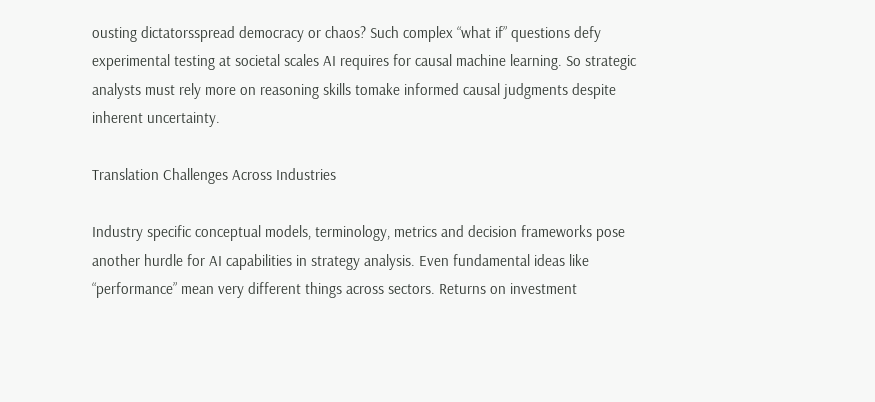ousting dictatorsspread democracy or chaos? Such complex “what if” questions defy experimental testing at societal scales AI requires for causal machine learning. So strategic analysts must rely more on reasoning skills tomake informed causal judgments despite inherent uncertainty.

Translation Challenges Across Industries

Industry specific conceptual models, terminology, metrics and decision frameworks pose another hurdle for AI capabilities in strategy analysis. Even fundamental ideas like “performance” mean very different things across sectors. Returns on investment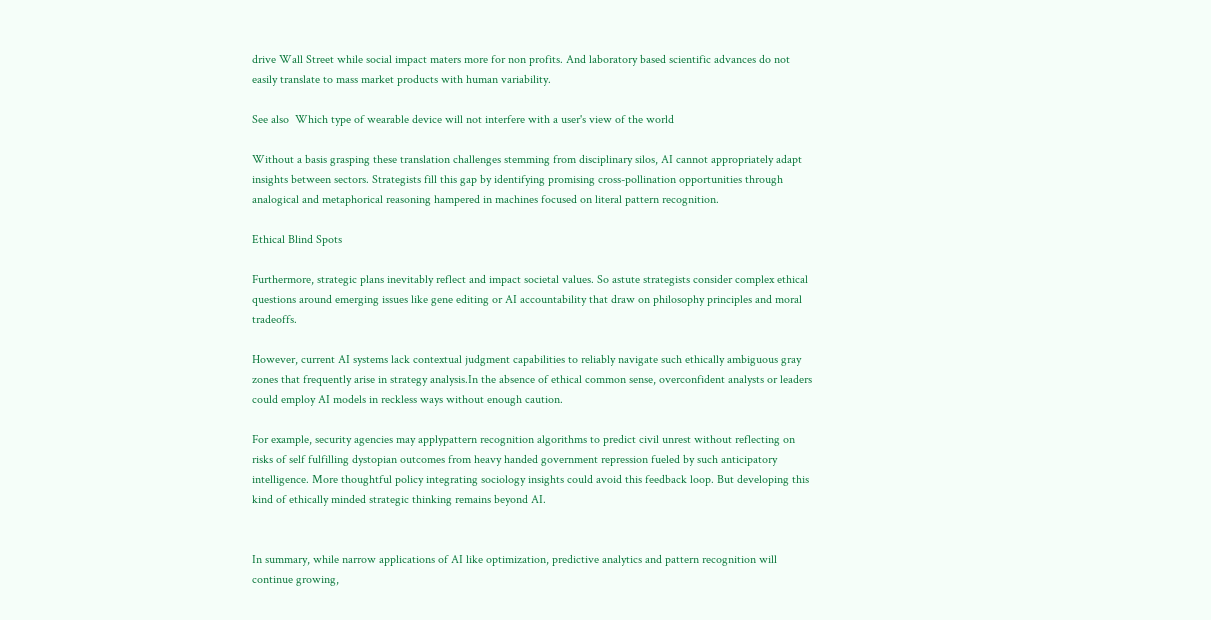drive Wall Street while social impact maters more for non profits. And laboratory based scientific advances do not easily translate to mass market products with human variability.

See also  Which type of wearable device will not interfere with a user's view of the world

Without a basis grasping these translation challenges stemming from disciplinary silos, AI cannot appropriately adapt insights between sectors. Strategists fill this gap by identifying promising cross-pollination opportunities through analogical and metaphorical reasoning hampered in machines focused on literal pattern recognition.

Ethical Blind Spots

Furthermore, strategic plans inevitably reflect and impact societal values. So astute strategists consider complex ethical questions around emerging issues like gene editing or AI accountability that draw on philosophy principles and moral tradeoffs.

However, current AI systems lack contextual judgment capabilities to reliably navigate such ethically ambiguous gray zones that frequently arise in strategy analysis.In the absence of ethical common sense, overconfident analysts or leaders could employ AI models in reckless ways without enough caution.

For example, security agencies may applypattern recognition algorithms to predict civil unrest without reflecting on risks of self fulfilling dystopian outcomes from heavy handed government repression fueled by such anticipatory intelligence. More thoughtful policy integrating sociology insights could avoid this feedback loop. But developing this kind of ethically minded strategic thinking remains beyond AI.


In summary, while narrow applications of AI like optimization, predictive analytics and pattern recognition will continue growing,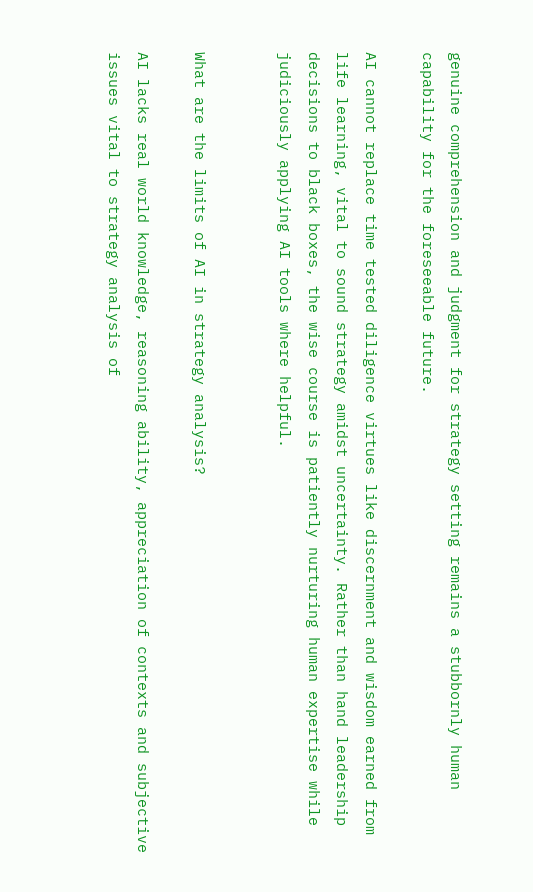genuine comprehension and judgment for strategy setting remains a stubbornly human capability for the foreseeable future.

AI cannot replace time tested diligence virtues like discernment and wisdom earned from life learning, vital to sound strategy amidst uncertainty. Rather than hand leadership decisions to black boxes, the wise course is patiently nurturing human expertise while judiciously applying AI tools where helpful.


What are the limits of AI in strategy analysis?

AI lacks real world knowledge, reasoning ability, appreciation of contexts and subjective issues vital to strategy analysis of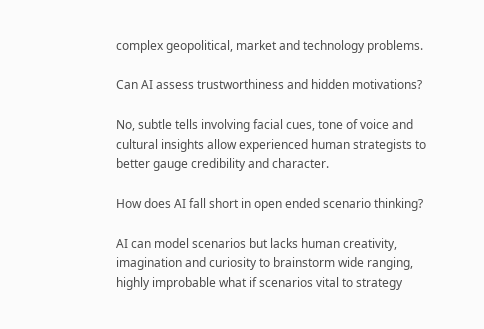complex geopolitical, market and technology problems.

Can AI assess trustworthiness and hidden motivations?

No, subtle tells involving facial cues, tone of voice and cultural insights allow experienced human strategists to better gauge credibility and character.

How does AI fall short in open ended scenario thinking?

AI can model scenarios but lacks human creativity, imagination and curiosity to brainstorm wide ranging, highly improbable what if scenarios vital to strategy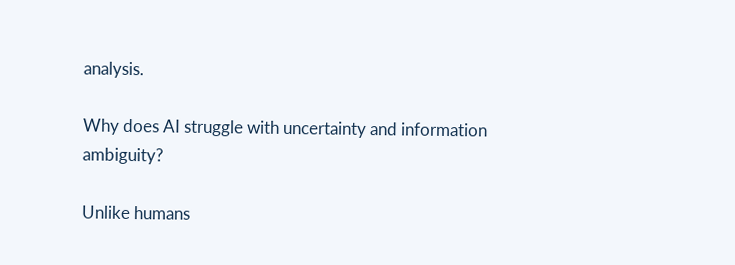analysis.

Why does AI struggle with uncertainty and information ambiguity?

Unlike humans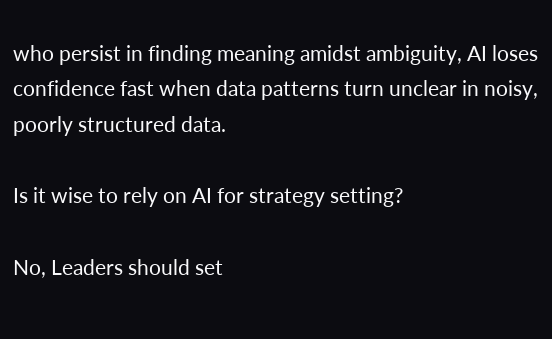who persist in finding meaning amidst ambiguity, AI loses confidence fast when data patterns turn unclear in noisy, poorly structured data.

Is it wise to rely on AI for strategy setting?

No, Leaders should set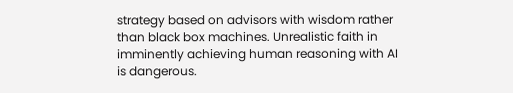strategy based on advisors with wisdom rather than black box machines. Unrealistic faith in imminently achieving human reasoning with AI is dangerous.